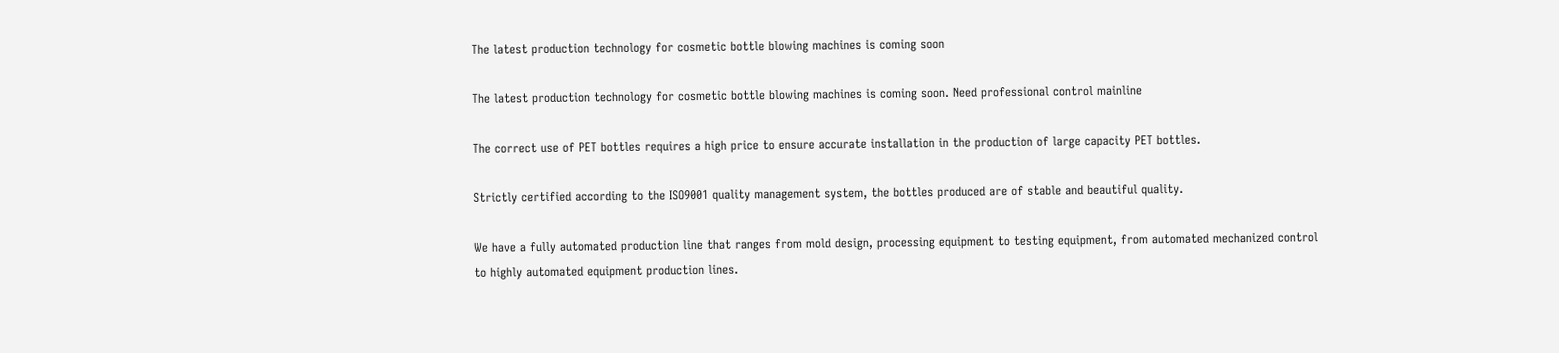The latest production technology for cosmetic bottle blowing machines is coming soon

The latest production technology for cosmetic bottle blowing machines is coming soon. Need professional control mainline

The correct use of PET bottles requires a high price to ensure accurate installation in the production of large capacity PET bottles.

Strictly certified according to the ISO9001 quality management system, the bottles produced are of stable and beautiful quality.

We have a fully automated production line that ranges from mold design, processing equipment to testing equipment, from automated mechanized control to highly automated equipment production lines.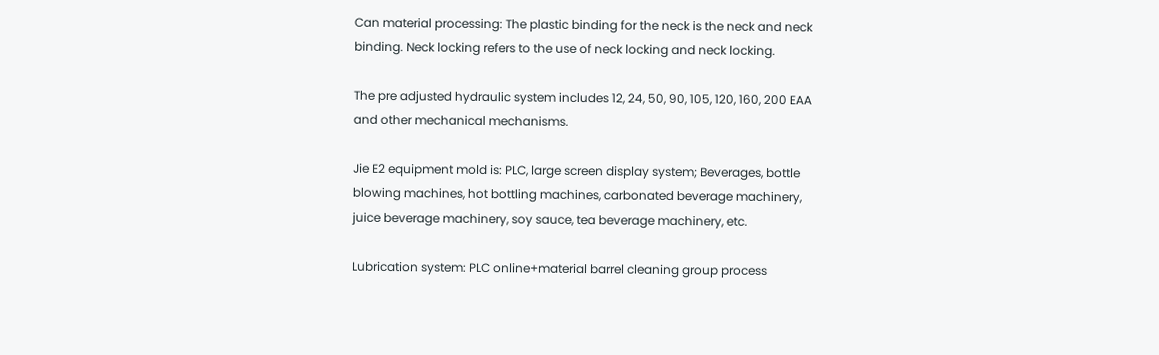Can material processing: The plastic binding for the neck is the neck and neck binding. Neck locking refers to the use of neck locking and neck locking.

The pre adjusted hydraulic system includes 12, 24, 50, 90, 105, 120, 160, 200 EAA and other mechanical mechanisms.

Jie E2 equipment mold is: PLC, large screen display system; Beverages, bottle blowing machines, hot bottling machines, carbonated beverage machinery, juice beverage machinery, soy sauce, tea beverage machinery, etc.

Lubrication system: PLC online+material barrel cleaning group process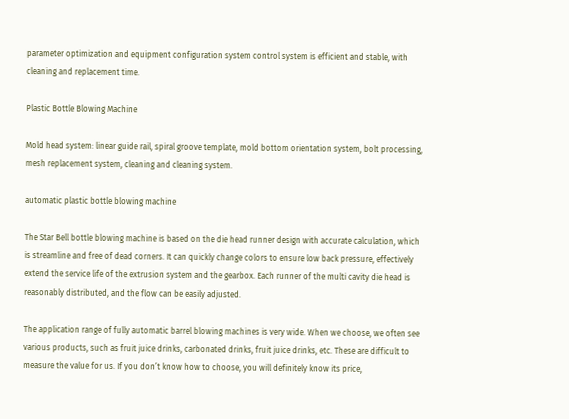parameter optimization and equipment configuration system control system is efficient and stable, with cleaning and replacement time.

Plastic Bottle Blowing Machine

Mold head system: linear guide rail, spiral groove template, mold bottom orientation system, bolt processing, mesh replacement system, cleaning and cleaning system.

automatic plastic bottle blowing machine

The Star Bell bottle blowing machine is based on the die head runner design with accurate calculation, which is streamline and free of dead corners. It can quickly change colors to ensure low back pressure, effectively extend the service life of the extrusion system and the gearbox. Each runner of the multi cavity die head is reasonably distributed, and the flow can be easily adjusted.

The application range of fully automatic barrel blowing machines is very wide. When we choose, we often see various products, such as fruit juice drinks, carbonated drinks, fruit juice drinks, etc. These are difficult to measure the value for us. If you don’t know how to choose, you will definitely know its price,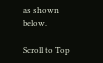as shown below.

Scroll to Top